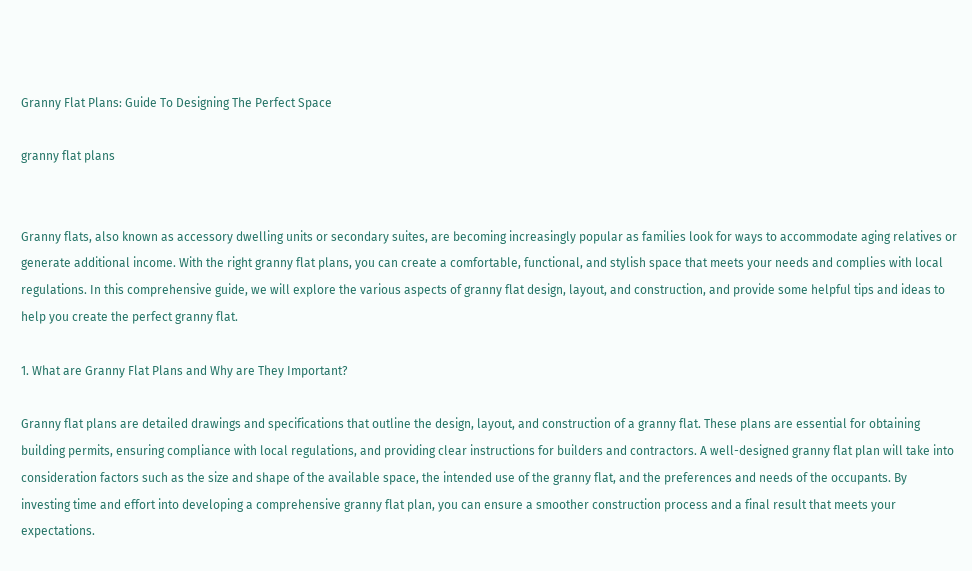Granny Flat Plans: Guide To Designing The Perfect Space

granny flat plans


Granny flats, also known as accessory dwelling units or secondary suites, are becoming increasingly popular as families look for ways to accommodate aging relatives or generate additional income. With the right granny flat plans, you can create a comfortable, functional, and stylish space that meets your needs and complies with local regulations. In this comprehensive guide, we will explore the various aspects of granny flat design, layout, and construction, and provide some helpful tips and ideas to help you create the perfect granny flat.

1. What are Granny Flat Plans and Why are They Important?

Granny flat plans are detailed drawings and specifications that outline the design, layout, and construction of a granny flat. These plans are essential for obtaining building permits, ensuring compliance with local regulations, and providing clear instructions for builders and contractors. A well-designed granny flat plan will take into consideration factors such as the size and shape of the available space, the intended use of the granny flat, and the preferences and needs of the occupants. By investing time and effort into developing a comprehensive granny flat plan, you can ensure a smoother construction process and a final result that meets your expectations.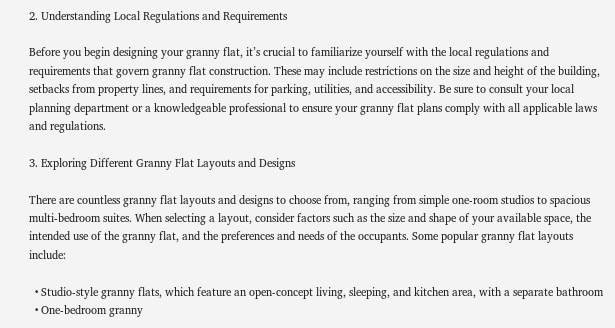2. Understanding Local Regulations and Requirements

Before you begin designing your granny flat, it’s crucial to familiarize yourself with the local regulations and requirements that govern granny flat construction. These may include restrictions on the size and height of the building, setbacks from property lines, and requirements for parking, utilities, and accessibility. Be sure to consult your local planning department or a knowledgeable professional to ensure your granny flat plans comply with all applicable laws and regulations.

3. Exploring Different Granny Flat Layouts and Designs

There are countless granny flat layouts and designs to choose from, ranging from simple one-room studios to spacious multi-bedroom suites. When selecting a layout, consider factors such as the size and shape of your available space, the intended use of the granny flat, and the preferences and needs of the occupants. Some popular granny flat layouts include:

  • Studio-style granny flats, which feature an open-concept living, sleeping, and kitchen area, with a separate bathroom
  • One-bedroom granny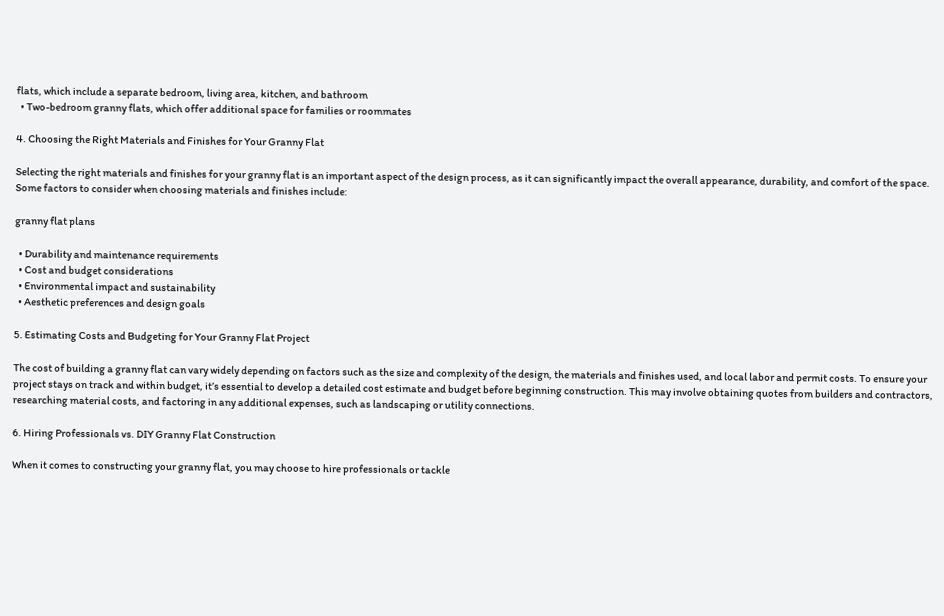flats, which include a separate bedroom, living area, kitchen, and bathroom
  • Two-bedroom granny flats, which offer additional space for families or roommates

4. Choosing the Right Materials and Finishes for Your Granny Flat

Selecting the right materials and finishes for your granny flat is an important aspect of the design process, as it can significantly impact the overall appearance, durability, and comfort of the space. Some factors to consider when choosing materials and finishes include:

granny flat plans

  • Durability and maintenance requirements
  • Cost and budget considerations
  • Environmental impact and sustainability
  • Aesthetic preferences and design goals

5. Estimating Costs and Budgeting for Your Granny Flat Project

The cost of building a granny flat can vary widely depending on factors such as the size and complexity of the design, the materials and finishes used, and local labor and permit costs. To ensure your project stays on track and within budget, it’s essential to develop a detailed cost estimate and budget before beginning construction. This may involve obtaining quotes from builders and contractors, researching material costs, and factoring in any additional expenses, such as landscaping or utility connections.

6. Hiring Professionals vs. DIY Granny Flat Construction

When it comes to constructing your granny flat, you may choose to hire professionals or tackle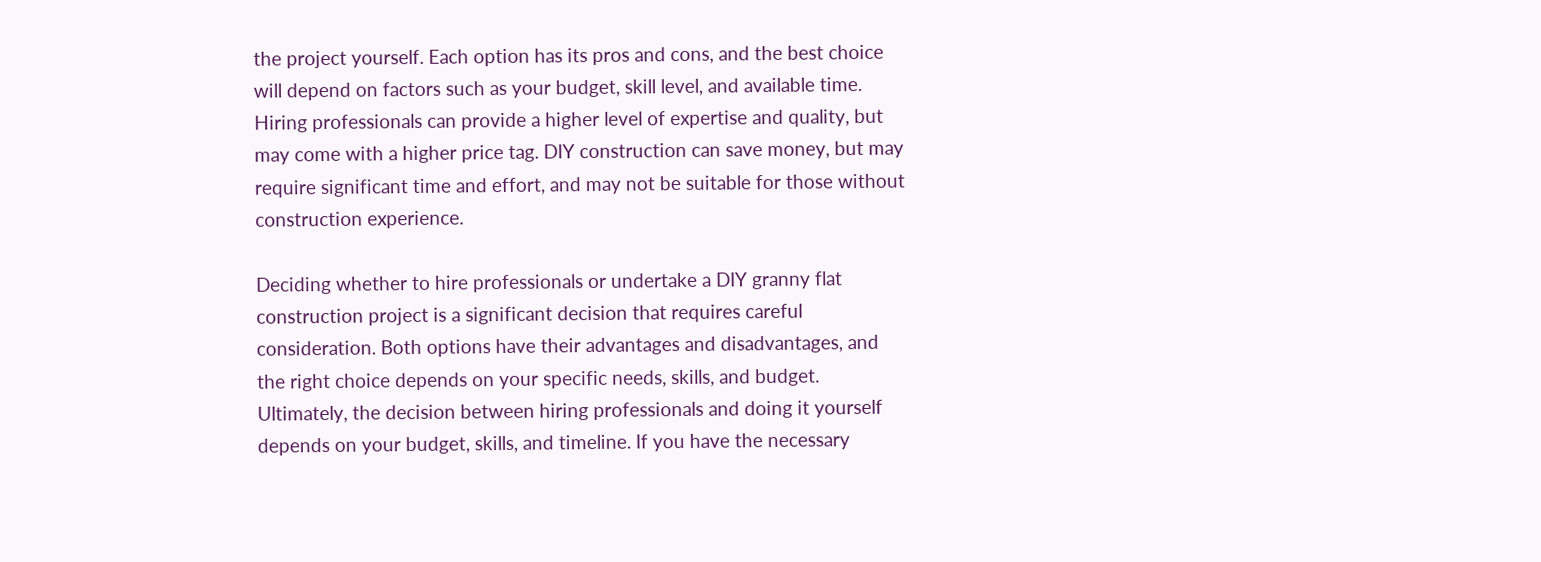the project yourself. Each option has its pros and cons, and the best choice will depend on factors such as your budget, skill level, and available time. Hiring professionals can provide a higher level of expertise and quality, but may come with a higher price tag. DIY construction can save money, but may require significant time and effort, and may not be suitable for those without construction experience.

Deciding whether to hire professionals or undertake a DIY granny flat construction project is a significant decision that requires careful consideration. Both options have their advantages and disadvantages, and the right choice depends on your specific needs, skills, and budget. Ultimately, the decision between hiring professionals and doing it yourself depends on your budget, skills, and timeline. If you have the necessary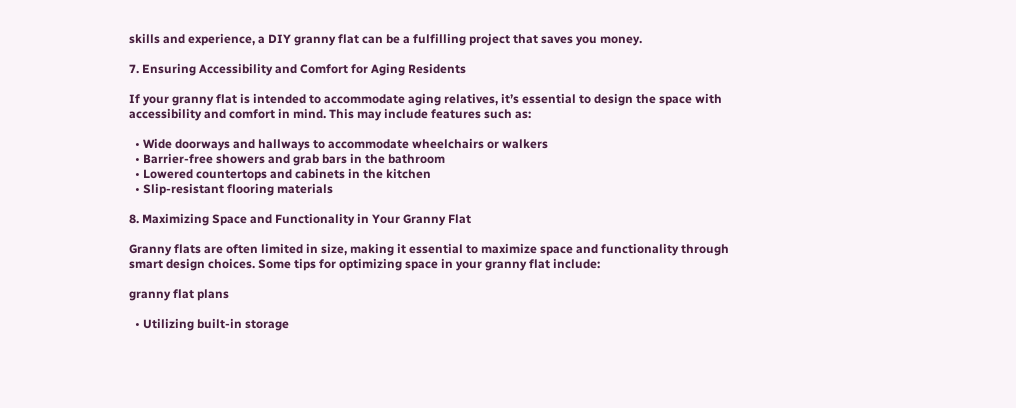skills and experience, a DIY granny flat can be a fulfilling project that saves you money.

7. Ensuring Accessibility and Comfort for Aging Residents

If your granny flat is intended to accommodate aging relatives, it’s essential to design the space with accessibility and comfort in mind. This may include features such as:

  • Wide doorways and hallways to accommodate wheelchairs or walkers
  • Barrier-free showers and grab bars in the bathroom
  • Lowered countertops and cabinets in the kitchen
  • Slip-resistant flooring materials

8. Maximizing Space and Functionality in Your Granny Flat

Granny flats are often limited in size, making it essential to maximize space and functionality through smart design choices. Some tips for optimizing space in your granny flat include:

granny flat plans

  • Utilizing built-in storage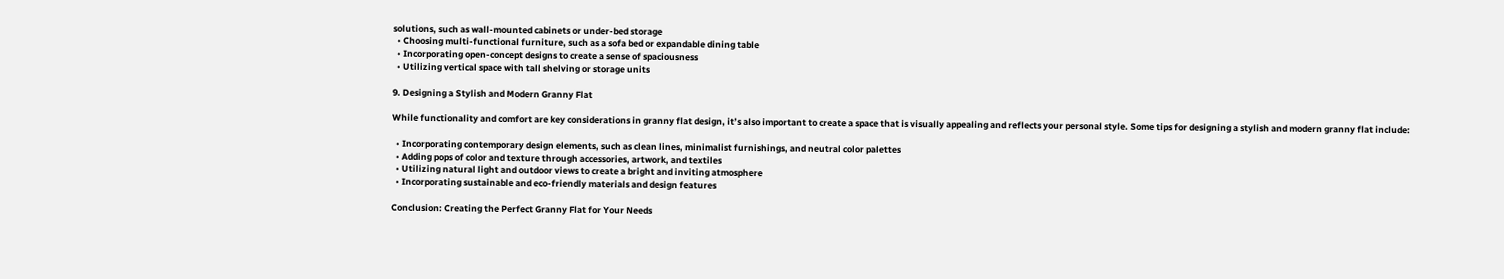solutions, such as wall-mounted cabinets or under-bed storage
  • Choosing multi-functional furniture, such as a sofa bed or expandable dining table
  • Incorporating open-concept designs to create a sense of spaciousness
  • Utilizing vertical space with tall shelving or storage units

9. Designing a Stylish and Modern Granny Flat

While functionality and comfort are key considerations in granny flat design, it’s also important to create a space that is visually appealing and reflects your personal style. Some tips for designing a stylish and modern granny flat include:

  • Incorporating contemporary design elements, such as clean lines, minimalist furnishings, and neutral color palettes
  • Adding pops of color and texture through accessories, artwork, and textiles
  • Utilizing natural light and outdoor views to create a bright and inviting atmosphere
  • Incorporating sustainable and eco-friendly materials and design features

Conclusion: Creating the Perfect Granny Flat for Your Needs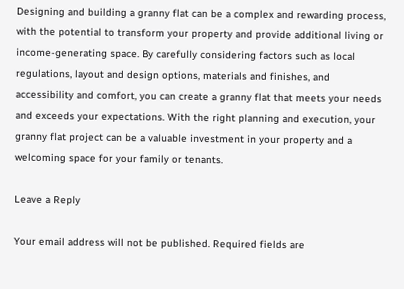Designing and building a granny flat can be a complex and rewarding process, with the potential to transform your property and provide additional living or income-generating space. By carefully considering factors such as local regulations, layout and design options, materials and finishes, and accessibility and comfort, you can create a granny flat that meets your needs and exceeds your expectations. With the right planning and execution, your granny flat project can be a valuable investment in your property and a welcoming space for your family or tenants.

Leave a Reply

Your email address will not be published. Required fields are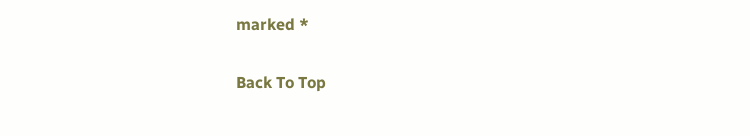marked *

Back To Top